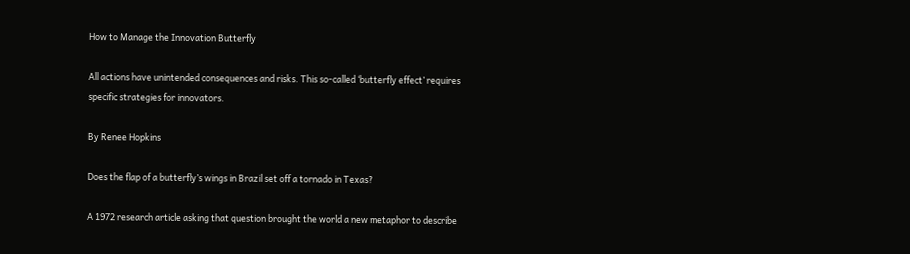How to Manage the Innovation Butterfly

All actions have unintended consequences and risks. This so-called ‘butterfly effect’ requires specific strategies for innovators.

By Renee Hopkins

Does the flap of a butterfly’s wings in Brazil set off a tornado in Texas?

A 1972 research article asking that question brought the world a new metaphor to describe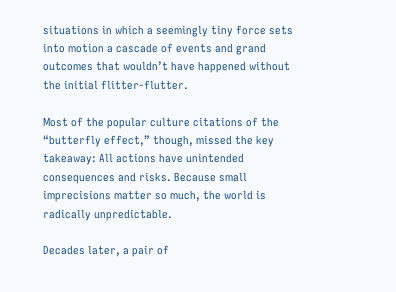situations in which a seemingly tiny force sets into motion a cascade of events and grand outcomes that wouldn’t have happened without the initial flitter-flutter.

Most of the popular culture citations of the “butterfly effect,” though, missed the key takeaway: All actions have unintended consequences and risks. Because small imprecisions matter so much, the world is radically unpredictable.

Decades later, a pair of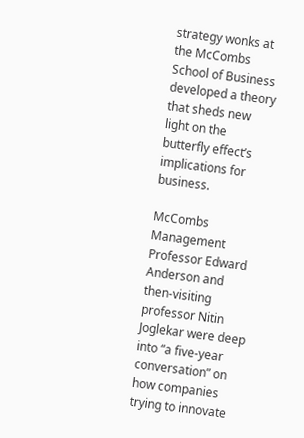strategy wonks at the McCombs School of Business developed a theory that sheds new light on the butterfly effect’s implications for business.

McCombs Management Professor Edward Anderson and then-visiting professor Nitin Joglekar were deep into “a five-year conversation” on how companies trying to innovate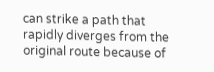can strike a path that rapidly diverges from the original route because of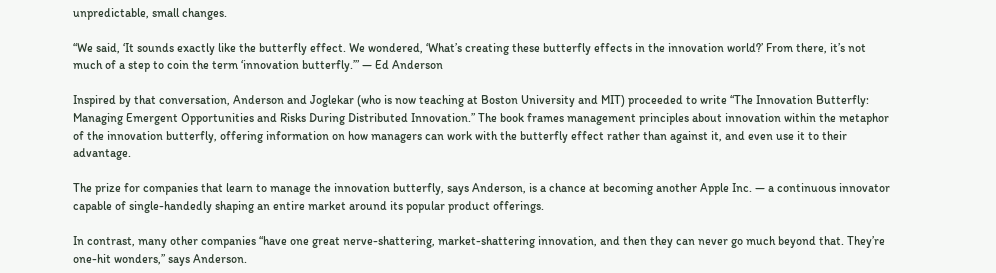unpredictable, small changes.

“We said, ‘It sounds exactly like the butterfly effect. We wondered, ‘What’s creating these butterfly effects in the innovation world?’ From there, it’s not much of a step to coin the term ‘innovation butterfly.’” — Ed Anderson

Inspired by that conversation, Anderson and Joglekar (who is now teaching at Boston University and MIT) proceeded to write “The Innovation Butterfly: Managing Emergent Opportunities and Risks During Distributed Innovation.” The book frames management principles about innovation within the metaphor of the innovation butterfly, offering information on how managers can work with the butterfly effect rather than against it, and even use it to their advantage.

The prize for companies that learn to manage the innovation butterfly, says Anderson, is a chance at becoming another Apple Inc. — a continuous innovator capable of single-handedly shaping an entire market around its popular product offerings.

In contrast, many other companies “have one great nerve-shattering, market-shattering innovation, and then they can never go much beyond that. They’re one-hit wonders,” says Anderson.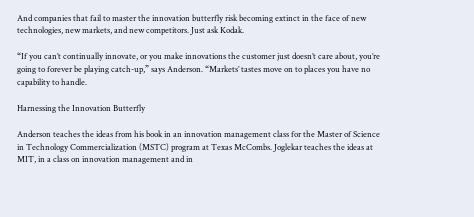And companies that fail to master the innovation butterfly risk becoming extinct in the face of new technologies, new markets, and new competitors. Just ask Kodak.

“If you can’t continually innovate, or you make innovations the customer just doesn’t care about, you’re going to forever be playing catch-up,” says Anderson. “Markets’ tastes move on to places you have no capability to handle.

Harnessing the Innovation Butterfly

Anderson teaches the ideas from his book in an innovation management class for the Master of Science in Technology Commercialization (MSTC) program at Texas McCombs. Joglekar teaches the ideas at MIT, in a class on innovation management and in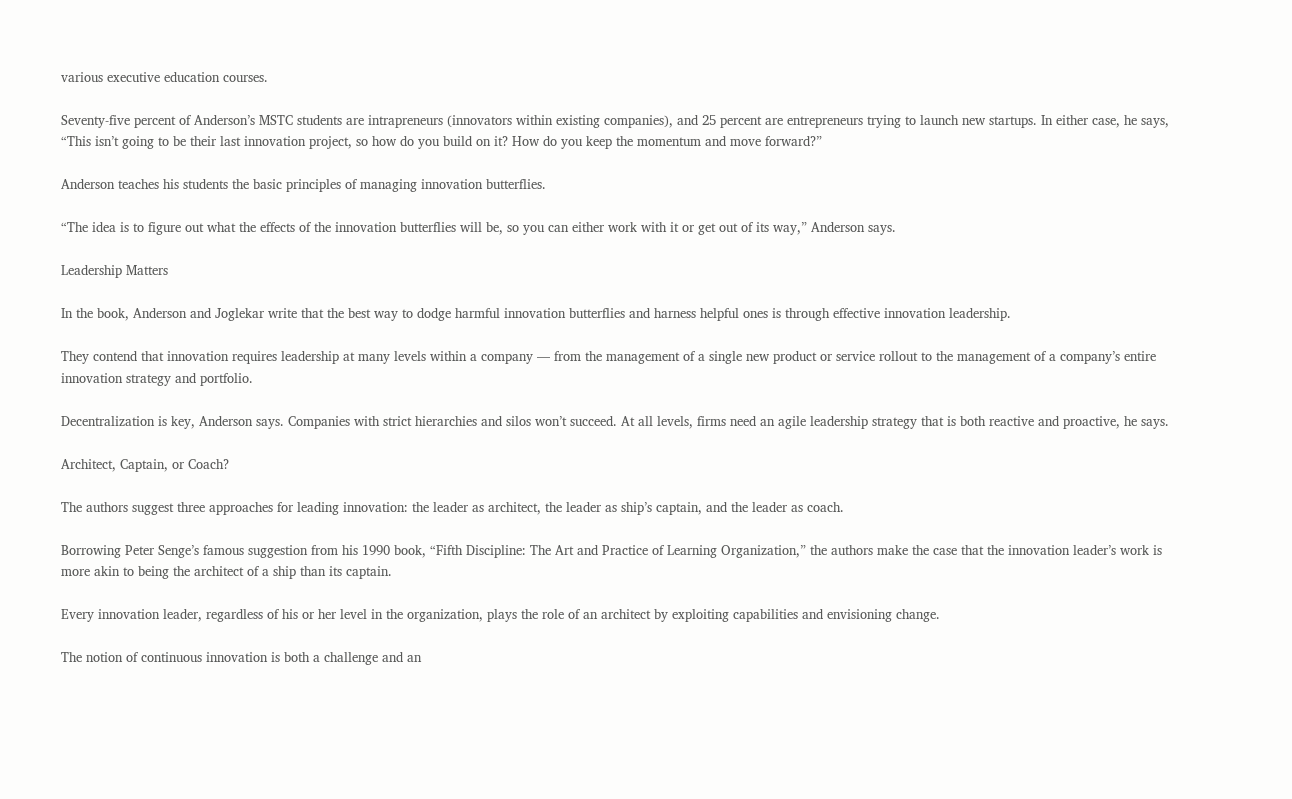various executive education courses.

Seventy-five percent of Anderson’s MSTC students are intrapreneurs (innovators within existing companies), and 25 percent are entrepreneurs trying to launch new startups. In either case, he says, “This isn’t going to be their last innovation project, so how do you build on it? How do you keep the momentum and move forward?”

Anderson teaches his students the basic principles of managing innovation butterflies.

“The idea is to figure out what the effects of the innovation butterflies will be, so you can either work with it or get out of its way,” Anderson says.

Leadership Matters

In the book, Anderson and Joglekar write that the best way to dodge harmful innovation butterflies and harness helpful ones is through effective innovation leadership.

They contend that innovation requires leadership at many levels within a company — from the management of a single new product or service rollout to the management of a company’s entire innovation strategy and portfolio.

Decentralization is key, Anderson says. Companies with strict hierarchies and silos won’t succeed. At all levels, firms need an agile leadership strategy that is both reactive and proactive, he says.

Architect, Captain, or Coach?

The authors suggest three approaches for leading innovation: the leader as architect, the leader as ship’s captain, and the leader as coach.

Borrowing Peter Senge’s famous suggestion from his 1990 book, “Fifth Discipline: The Art and Practice of Learning Organization,” the authors make the case that the innovation leader’s work is more akin to being the architect of a ship than its captain.

Every innovation leader, regardless of his or her level in the organization, plays the role of an architect by exploiting capabilities and envisioning change.

The notion of continuous innovation is both a challenge and an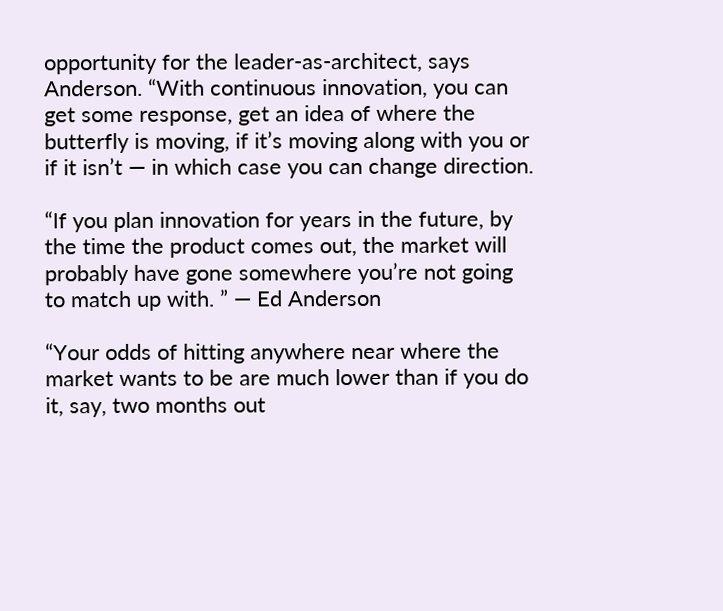opportunity for the leader-as-architect, says Anderson. “With continuous innovation, you can get some response, get an idea of where the butterfly is moving, if it’s moving along with you or if it isn’t — in which case you can change direction.

“If you plan innovation for years in the future, by the time the product comes out, the market will probably have gone somewhere you’re not going to match up with. ” — Ed Anderson

“Your odds of hitting anywhere near where the market wants to be are much lower than if you do it, say, two months out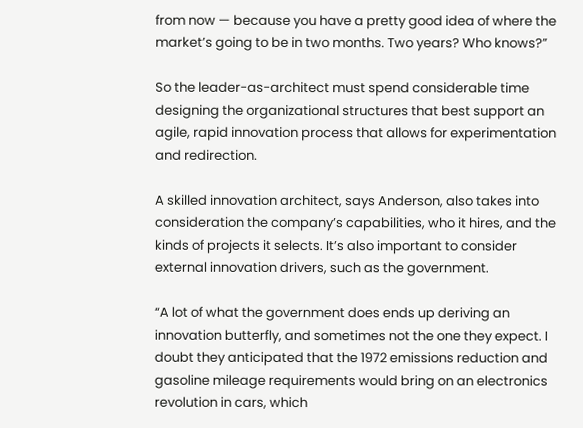from now — because you have a pretty good idea of where the market’s going to be in two months. Two years? Who knows?”

So the leader-as-architect must spend considerable time designing the organizational structures that best support an agile, rapid innovation process that allows for experimentation and redirection.

A skilled innovation architect, says Anderson, also takes into consideration the company’s capabilities, who it hires, and the kinds of projects it selects. It’s also important to consider external innovation drivers, such as the government.

“A lot of what the government does ends up deriving an innovation butterfly, and sometimes not the one they expect. I doubt they anticipated that the 1972 emissions reduction and gasoline mileage requirements would bring on an electronics revolution in cars, which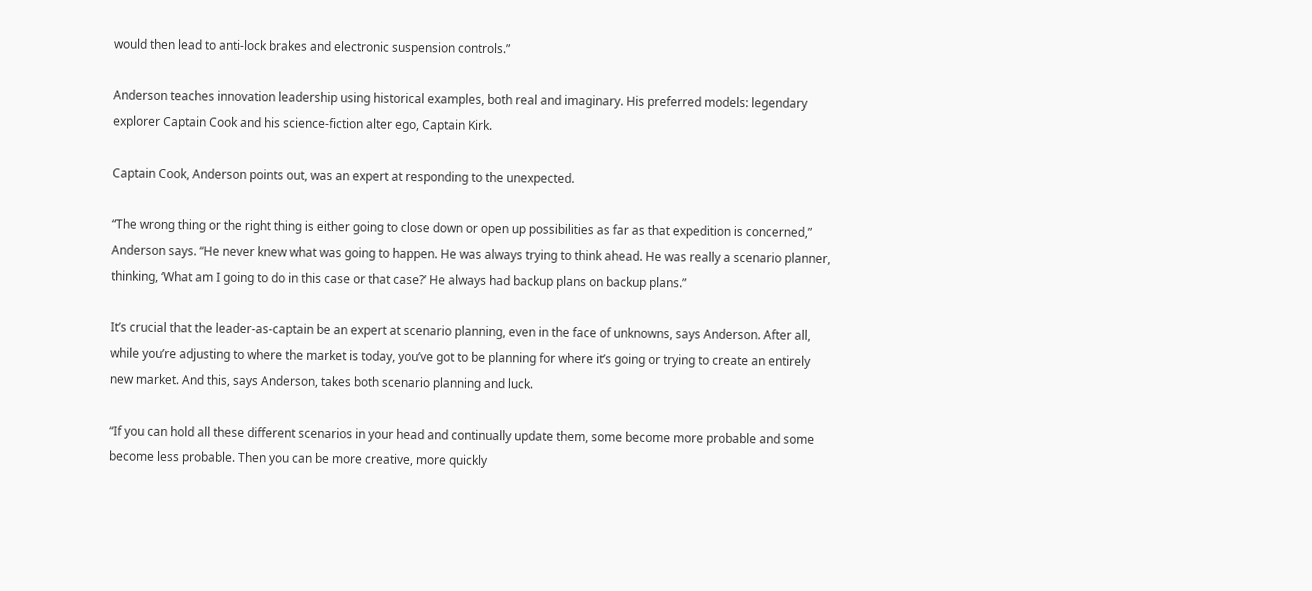would then lead to anti-lock brakes and electronic suspension controls.”

Anderson teaches innovation leadership using historical examples, both real and imaginary. His preferred models: legendary explorer Captain Cook and his science-fiction alter ego, Captain Kirk.

Captain Cook, Anderson points out, was an expert at responding to the unexpected.

“The wrong thing or the right thing is either going to close down or open up possibilities as far as that expedition is concerned,” Anderson says. “He never knew what was going to happen. He was always trying to think ahead. He was really a scenario planner, thinking, ‘What am I going to do in this case or that case?’ He always had backup plans on backup plans.”

It’s crucial that the leader-as-captain be an expert at scenario planning, even in the face of unknowns, says Anderson. After all, while you’re adjusting to where the market is today, you’ve got to be planning for where it’s going or trying to create an entirely new market. And this, says Anderson, takes both scenario planning and luck.

“If you can hold all these different scenarios in your head and continually update them, some become more probable and some become less probable. Then you can be more creative, more quickly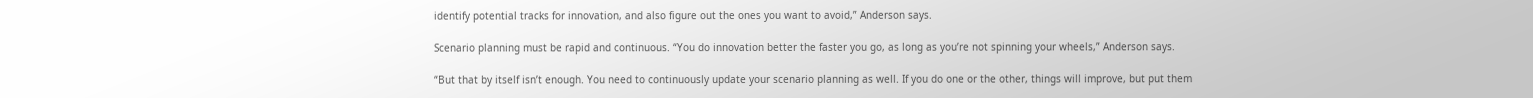identify potential tracks for innovation, and also figure out the ones you want to avoid,” Anderson says.

Scenario planning must be rapid and continuous. “You do innovation better the faster you go, as long as you’re not spinning your wheels,” Anderson says.

“But that by itself isn’t enough. You need to continuously update your scenario planning as well. If you do one or the other, things will improve, but put them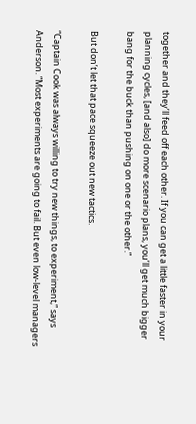together and they’ll feed off each other. If you can get a little faster in your planning cycles, [and also] do more scenario plans, you’ll get much bigger bang for the buck than pushing on one or the other.”

But don’t let that pace squeeze out new tactics.

“Captain Cook was always willing to try new things, to experiment,” says Anderson. “Most experiments are going to fail. But even low-level managers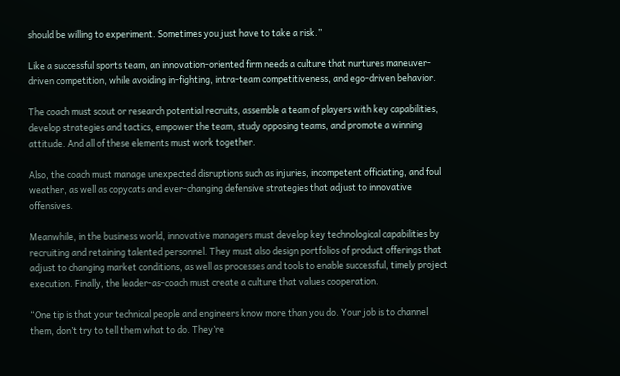should be willing to experiment. Sometimes you just have to take a risk.”

Like a successful sports team, an innovation-oriented firm needs a culture that nurtures maneuver-driven competition, while avoiding in-fighting, intra-team competitiveness, and ego-driven behavior.

The coach must scout or research potential recruits, assemble a team of players with key capabilities, develop strategies and tactics, empower the team, study opposing teams, and promote a winning attitude. And all of these elements must work together.

Also, the coach must manage unexpected disruptions such as injuries, incompetent officiating, and foul weather, as well as copycats and ever-changing defensive strategies that adjust to innovative offensives.

Meanwhile, in the business world, innovative managers must develop key technological capabilities by recruiting and retaining talented personnel. They must also design portfolios of product offerings that adjust to changing market conditions, as well as processes and tools to enable successful, timely project execution. Finally, the leader-as-coach must create a culture that values cooperation.

“One tip is that your technical people and engineers know more than you do. Your job is to channel them, don’t try to tell them what to do. They’re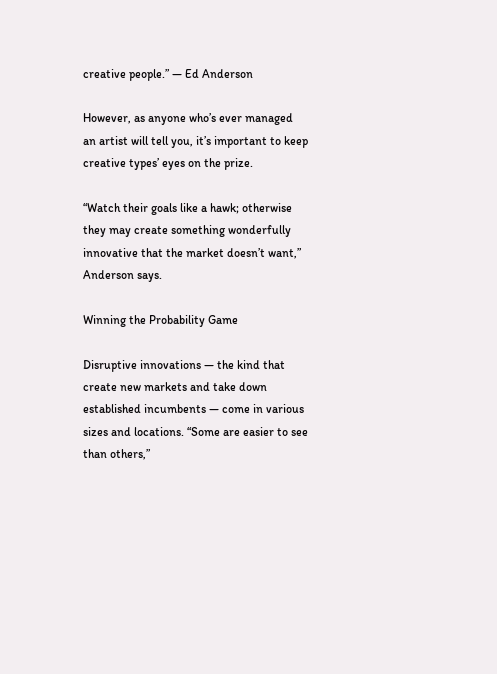creative people.” — Ed Anderson

However, as anyone who’s ever managed an artist will tell you, it’s important to keep creative types’ eyes on the prize.

“Watch their goals like a hawk; otherwise they may create something wonderfully innovative that the market doesn’t want,” Anderson says.

Winning the Probability Game

Disruptive innovations — the kind that create new markets and take down established incumbents — come in various sizes and locations. “Some are easier to see than others,”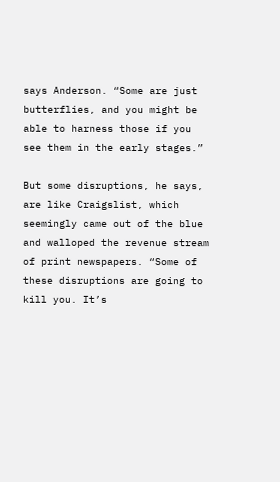says Anderson. “Some are just butterflies, and you might be able to harness those if you see them in the early stages.”

But some disruptions, he says, are like Craigslist, which seemingly came out of the blue and walloped the revenue stream of print newspapers. “Some of these disruptions are going to kill you. It’s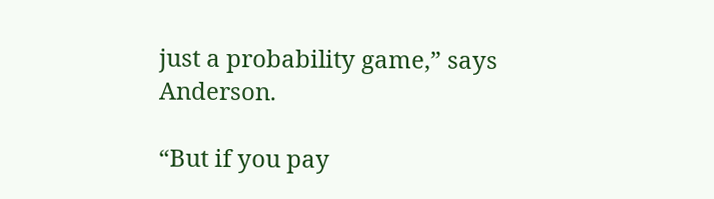just a probability game,” says Anderson.

“But if you pay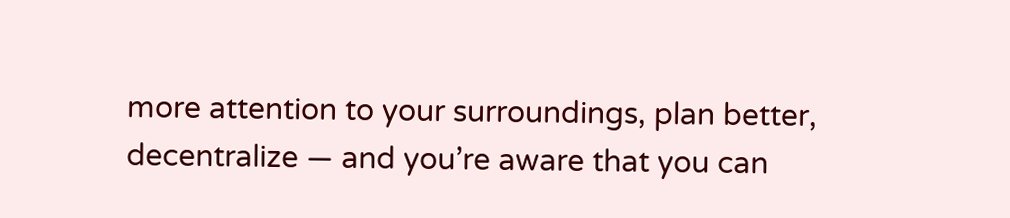more attention to your surroundings, plan better, decentralize — and you’re aware that you can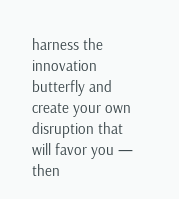harness the innovation butterfly and create your own disruption that will favor you — then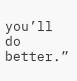you’ll do better.”